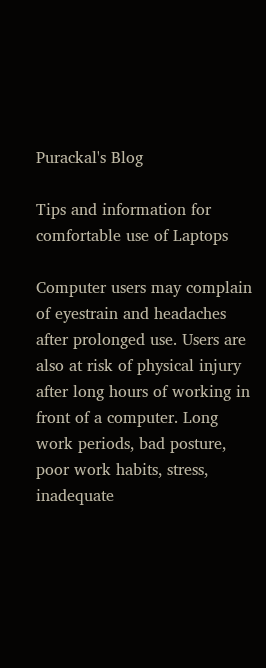Purackal's Blog

Tips and information for comfortable use of Laptops

Computer users may complain of eyestrain and headaches after prolonged use. Users are also at risk of physical injury after long hours of working in front of a computer. Long work periods, bad posture, poor work habits, stress, inadequate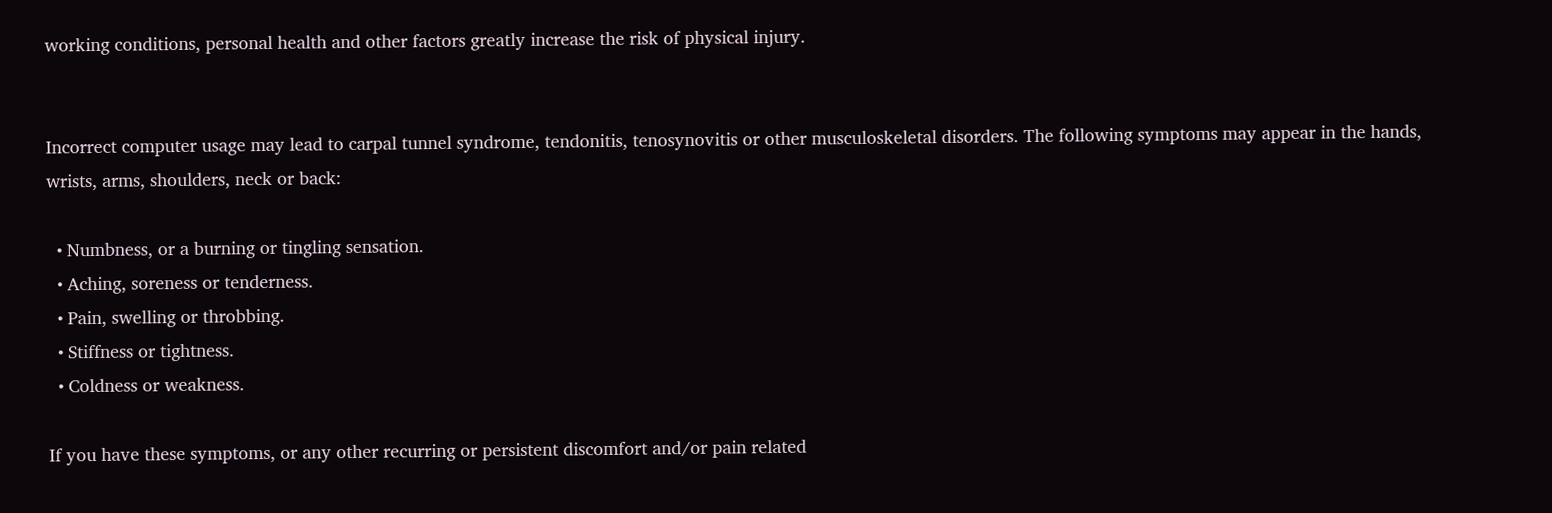working conditions, personal health and other factors greatly increase the risk of physical injury.


Incorrect computer usage may lead to carpal tunnel syndrome, tendonitis, tenosynovitis or other musculoskeletal disorders. The following symptoms may appear in the hands, wrists, arms, shoulders, neck or back:

  • Numbness, or a burning or tingling sensation.
  • Aching, soreness or tenderness.
  • Pain, swelling or throbbing.
  • Stiffness or tightness.
  • Coldness or weakness.

If you have these symptoms, or any other recurring or persistent discomfort and/or pain related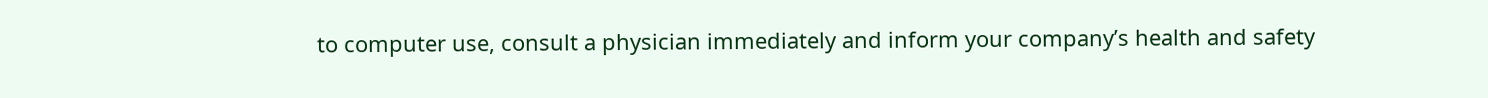to computer use, consult a physician immediately and inform your company’s health and safety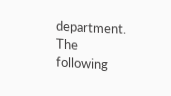department. The following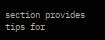section provides tips for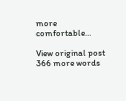more comfortable…

View original post 366 more words